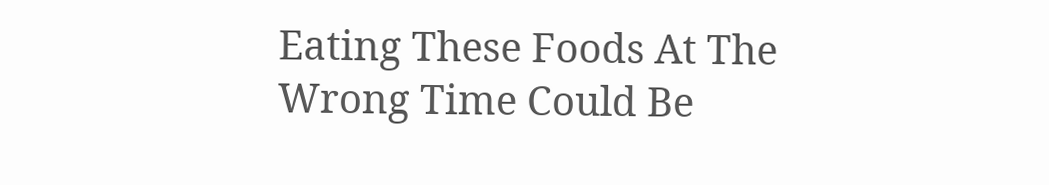Eating These Foods At The Wrong Time Could Be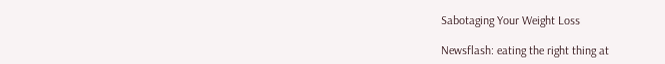Sabotaging Your Weight Loss

Newsflash: eating the right thing at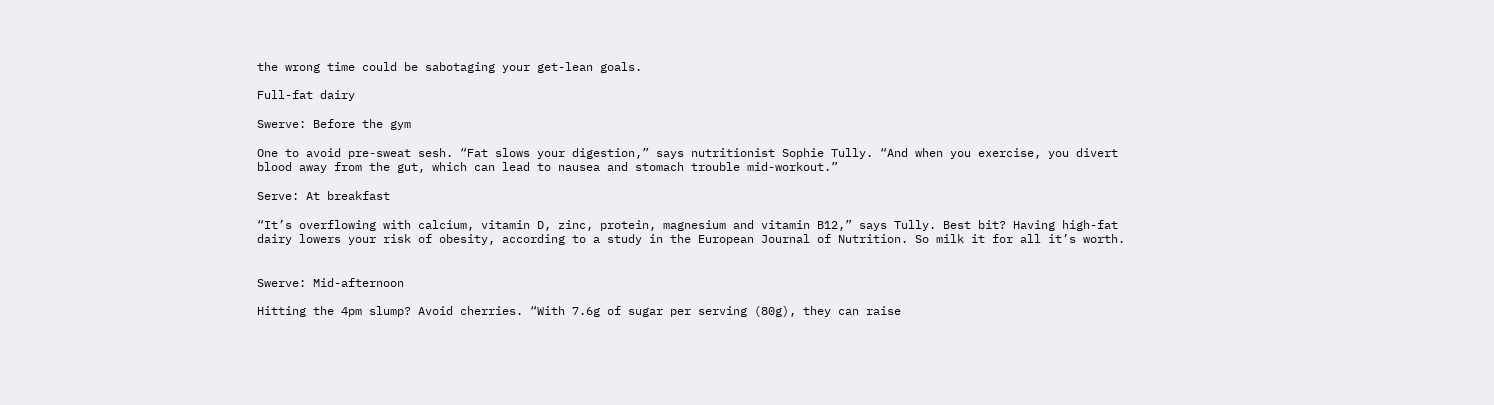the wrong time could be sabotaging your get-lean goals.

Full-fat dairy

Swerve: Before the gym

One to avoid pre-sweat sesh. “Fat slows your digestion,” says nutritionist Sophie Tully. “And when you exercise, you divert blood away from the gut, which can lead to nausea and stomach trouble mid-workout.”

Serve: At breakfast

“It’s overflowing with calcium, vitamin D, zinc, protein, magnesium and vitamin B12,” says Tully. Best bit? Having high-fat dairy lowers your risk of obesity, according to a study in the European Journal of Nutrition. So milk it for all it’s worth.


Swerve: Mid-afternoon

Hitting the 4pm slump? Avoid cherries. “With 7.6g of sugar per serving (80g), they can raise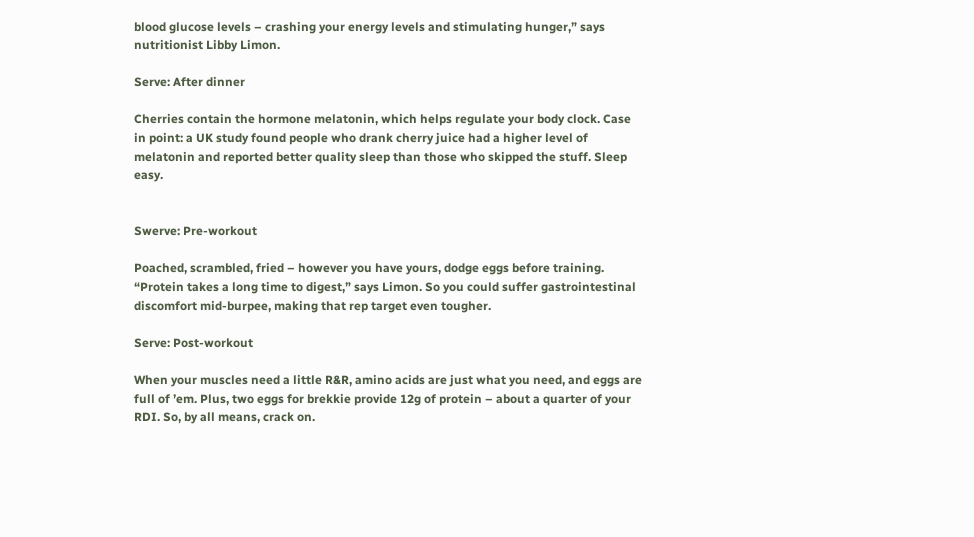blood glucose levels – crashing your energy levels and stimulating hunger,” says nutritionist Libby Limon.

Serve: After dinner

Cherries contain the hormone melatonin, which helps regulate your body clock. Case in point: a UK study found people who drank cherry juice had a higher level of melatonin and reported better quality sleep than those who skipped the stuff. Sleep easy.


Swerve: Pre-workout

Poached, scrambled, fried – however you have yours, dodge eggs before training. “Protein takes a long time to digest,” says Limon. So you could suffer gastrointestinal discomfort mid-burpee, making that rep target even tougher.

Serve: Post-workout

When your muscles need a little R&R, amino acids are just what you need, and eggs are full of ’em. Plus, two eggs for brekkie provide 12g of protein – about a quarter of your RDI. So, by all means, crack on.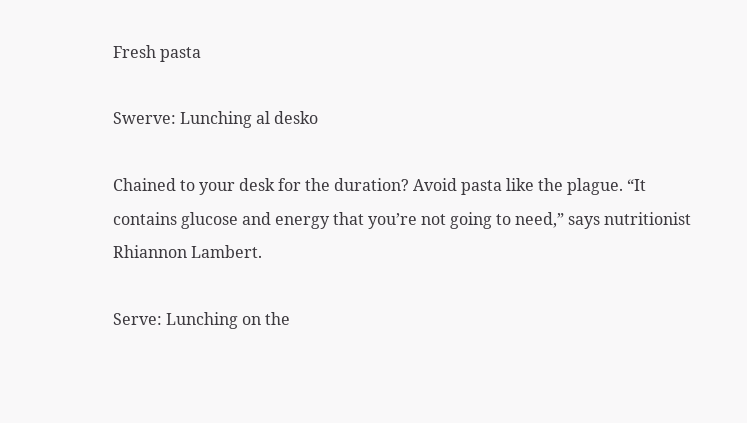Fresh pasta

Swerve: Lunching al desko

Chained to your desk for the duration? Avoid pasta like the plague. “It contains glucose and energy that you’re not going to need,” says nutritionist Rhiannon Lambert.

Serve: Lunching on the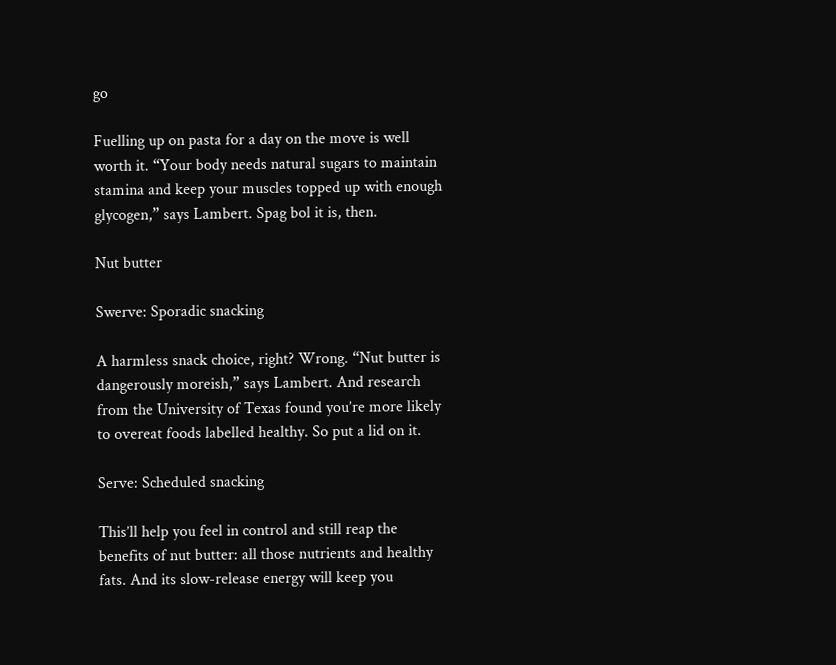go

Fuelling up on pasta for a day on the move is well worth it. “Your body needs natural sugars to maintain stamina and keep your muscles topped up with enough glycogen,” says Lambert. Spag bol it is, then.

Nut butter

Swerve: Sporadic snacking

A harmless snack choice, right? Wrong. “Nut butter is dangerously moreish,” says Lambert. And research from the University of Texas found you’re more likely to overeat foods labelled healthy. So put a lid on it.

Serve: Scheduled snacking

This’ll help you feel in control and still reap the benefits of nut butter: all those nutrients and healthy fats. And its slow-release energy will keep you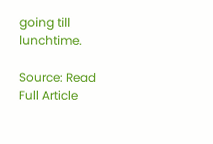going till lunchtime.

Source: Read Full Article